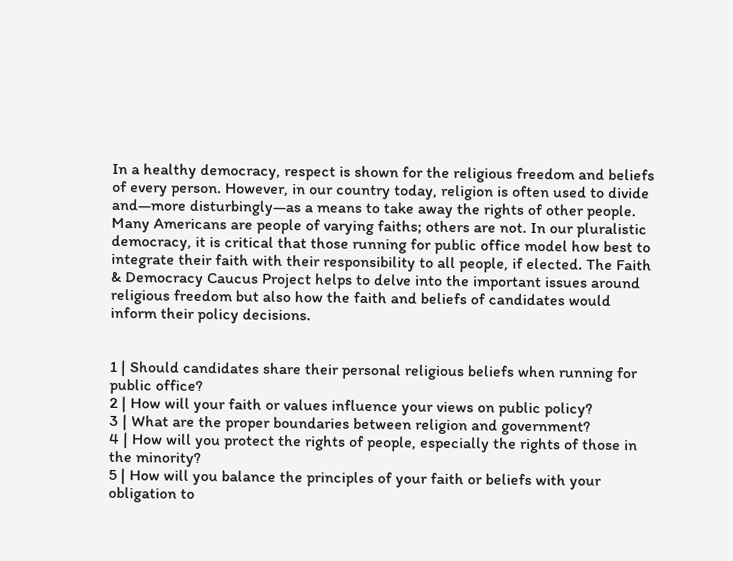In a healthy democracy, respect is shown for the religious freedom and beliefs of every person. However, in our country today, religion is often used to divide and—more disturbingly—as a means to take away the rights of other people. Many Americans are people of varying faiths; others are not. In our pluralistic democracy, it is critical that those running for public office model how best to integrate their faith with their responsibility to all people, if elected. The Faith & Democracy Caucus Project helps to delve into the important issues around religious freedom but also how the faith and beliefs of candidates would inform their policy decisions.


1 | Should candidates share their personal religious beliefs when running for public office?
2 | How will your faith or values influence your views on public policy?
3 | What are the proper boundaries between religion and government?
4 | How will you protect the rights of people, especially the rights of those in the minority?
5 | How will you balance the principles of your faith or beliefs with your obligation to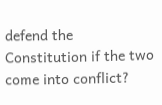defend the Constitution if the two come into conflict?